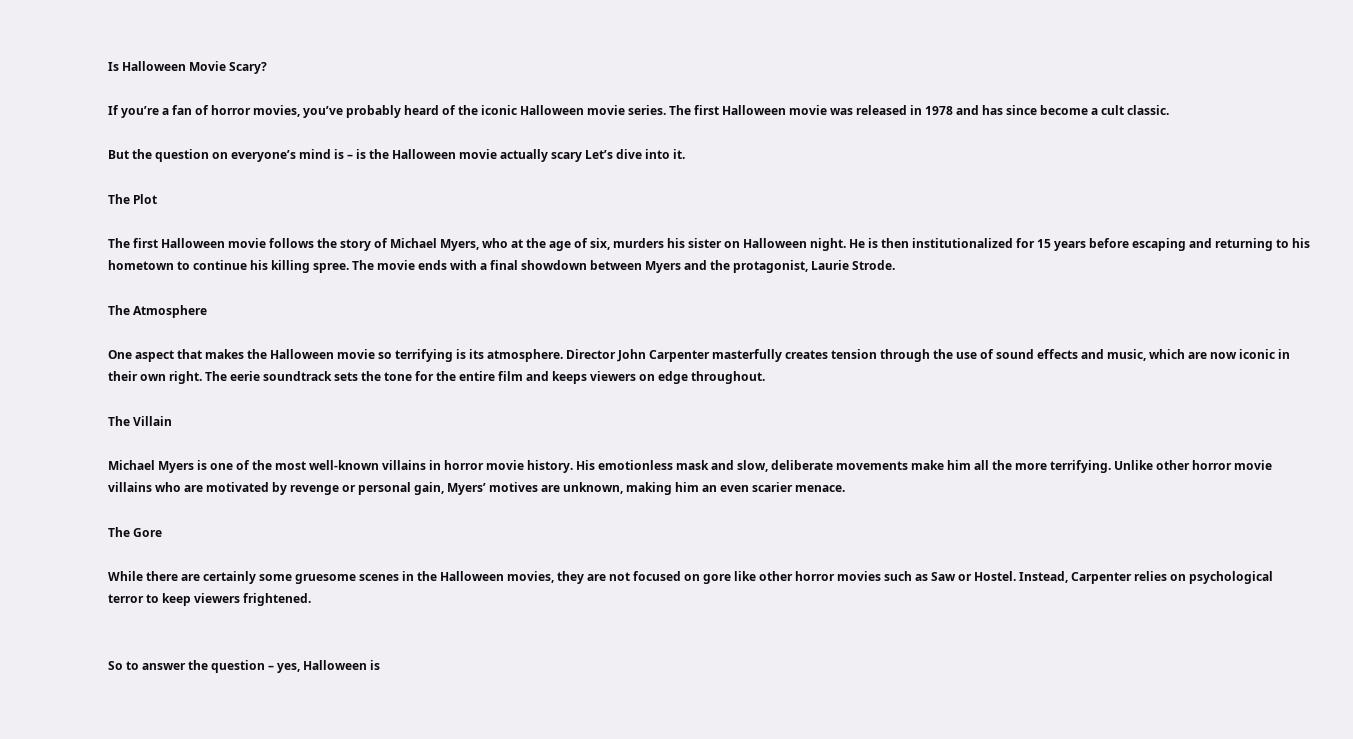Is Halloween Movie Scary?

If you’re a fan of horror movies, you’ve probably heard of the iconic Halloween movie series. The first Halloween movie was released in 1978 and has since become a cult classic.

But the question on everyone’s mind is – is the Halloween movie actually scary Let’s dive into it.

The Plot

The first Halloween movie follows the story of Michael Myers, who at the age of six, murders his sister on Halloween night. He is then institutionalized for 15 years before escaping and returning to his hometown to continue his killing spree. The movie ends with a final showdown between Myers and the protagonist, Laurie Strode.

The Atmosphere

One aspect that makes the Halloween movie so terrifying is its atmosphere. Director John Carpenter masterfully creates tension through the use of sound effects and music, which are now iconic in their own right. The eerie soundtrack sets the tone for the entire film and keeps viewers on edge throughout.

The Villain

Michael Myers is one of the most well-known villains in horror movie history. His emotionless mask and slow, deliberate movements make him all the more terrifying. Unlike other horror movie villains who are motivated by revenge or personal gain, Myers’ motives are unknown, making him an even scarier menace.

The Gore

While there are certainly some gruesome scenes in the Halloween movies, they are not focused on gore like other horror movies such as Saw or Hostel. Instead, Carpenter relies on psychological terror to keep viewers frightened.


So to answer the question – yes, Halloween is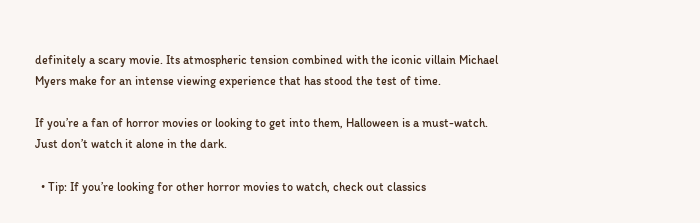definitely a scary movie. Its atmospheric tension combined with the iconic villain Michael Myers make for an intense viewing experience that has stood the test of time.

If you’re a fan of horror movies or looking to get into them, Halloween is a must-watch. Just don’t watch it alone in the dark.

  • Tip: If you’re looking for other horror movies to watch, check out classics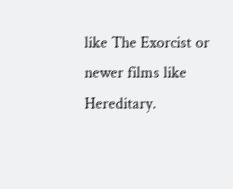like The Exorcist or newer films like Hereditary.